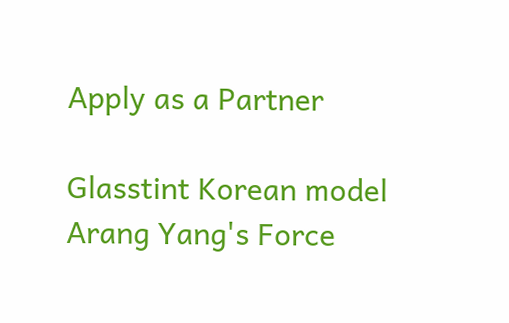Apply as a Partner

Glasstint Korean model Arang Yang's Force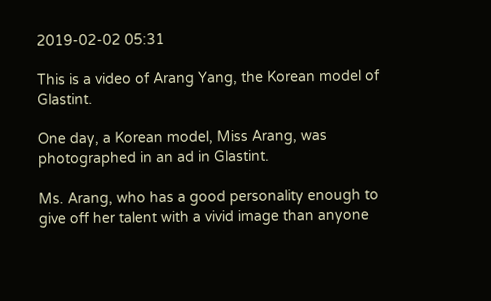2019-02-02 05:31

This is a video of Arang Yang, the Korean model of Glastint.

One day, a Korean model, Miss Arang, was photographed in an ad in Glastint.

Ms. Arang, who has a good personality enough to give off her talent with a vivid image than anyone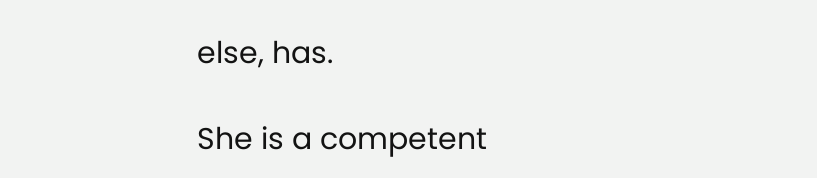else, has.

She is a competent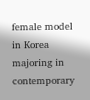female model in Korea majoring in contemporary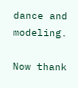dance and modeling.

Now thank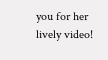you for her lively video!